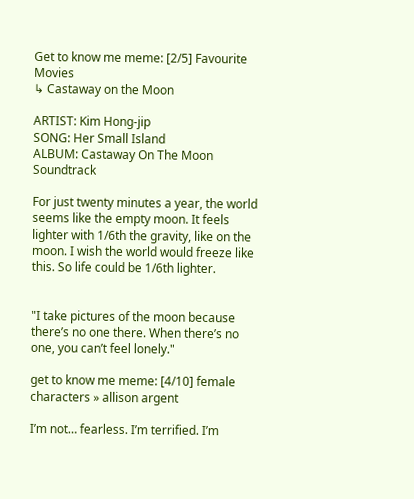Get to know me meme: [2/5] Favourite Movies
↳ Castaway on the Moon

ARTIST: Kim Hong-jip
SONG: Her Small Island
ALBUM: Castaway On The Moon Soundtrack

For just twenty minutes a year, the world seems like the empty moon. It feels lighter with 1/6th the gravity, like on the moon. I wish the world would freeze like this. So life could be 1/6th lighter.


"I take pictures of the moon because there’s no one there. When there’s no one, you can’t feel lonely."

get to know me meme: [4/10] female characters » allison argent

I’m not… fearless. I’m terrified. I’m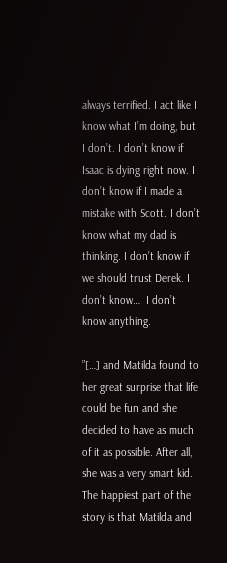always terrified. I act like I know what I’m doing, but I don’t. I don’t know if Isaac is dying right now. I don’t know if I made a mistake with Scott. I don’t know what my dad is thinking. I don’t know if we should trust Derek. I don’t know…  I don’t know anything.

”[…] and Matilda found to her great surprise that life could be fun and she decided to have as much of it as possible. After all, she was a very smart kid. The happiest part of the story is that Matilda and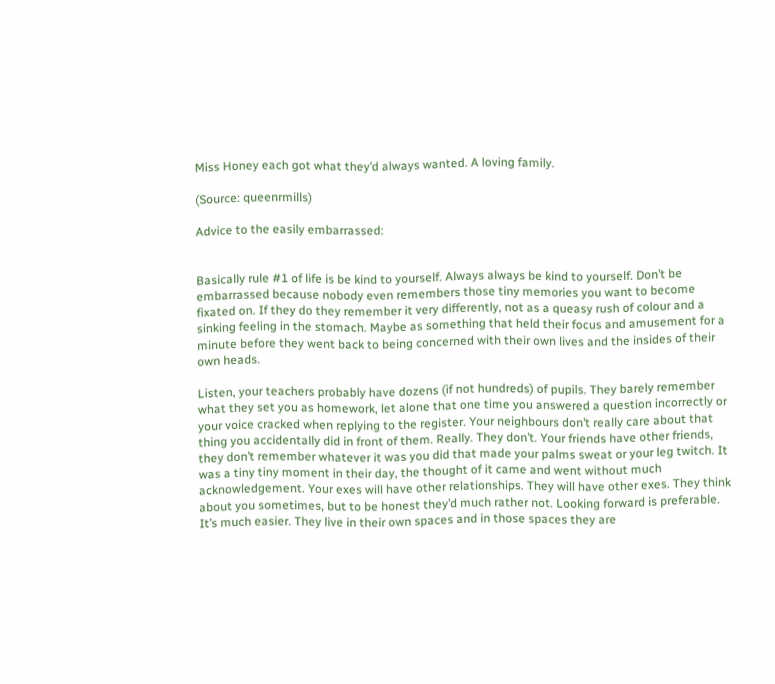Miss Honey each got what they’d always wanted. A loving family.

(Source: queenrmills)

Advice to the easily embarrassed:


Basically rule #1 of life is be kind to yourself. Always always be kind to yourself. Don’t be embarrassed because nobody even remembers those tiny memories you want to become fixated on. If they do they remember it very differently, not as a queasy rush of colour and a sinking feeling in the stomach. Maybe as something that held their focus and amusement for a minute before they went back to being concerned with their own lives and the insides of their own heads.

Listen, your teachers probably have dozens (if not hundreds) of pupils. They barely remember what they set you as homework, let alone that one time you answered a question incorrectly or your voice cracked when replying to the register. Your neighbours don’t really care about that thing you accidentally did in front of them. Really. They don’t. Your friends have other friends, they don’t remember whatever it was you did that made your palms sweat or your leg twitch. It was a tiny tiny moment in their day, the thought of it came and went without much acknowledgement. Your exes will have other relationships. They will have other exes. They think about you sometimes, but to be honest they’d much rather not. Looking forward is preferable. It’s much easier. They live in their own spaces and in those spaces they are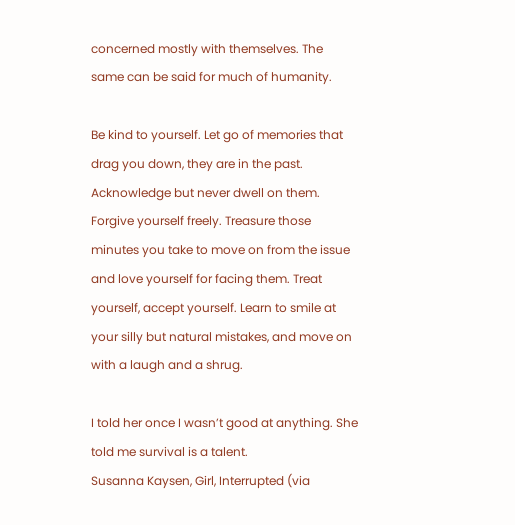concerned mostly with themselves. The same can be said for much of humanity.

Be kind to yourself. Let go of memories that drag you down, they are in the past. Acknowledge but never dwell on them. Forgive yourself freely. Treasure those minutes you take to move on from the issue and love yourself for facing them. Treat yourself, accept yourself. Learn to smile at your silly but natural mistakes, and move on with a laugh and a shrug.

I told her once I wasn’t good at anything. She told me survival is a talent.
Susanna Kaysen, Girl, Interrupted (via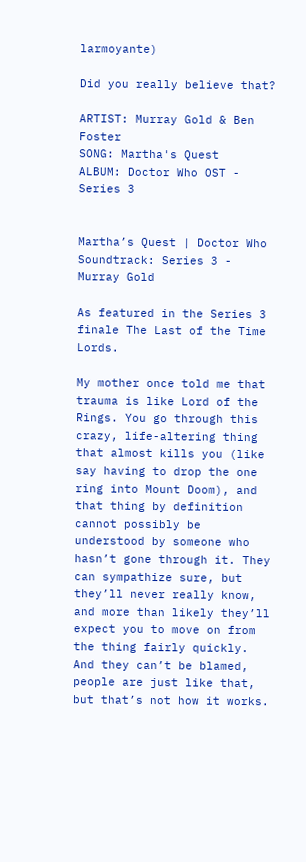larmoyante)

Did you really believe that?

ARTIST: Murray Gold & Ben Foster
SONG: Martha's Quest
ALBUM: Doctor Who OST - Series 3


Martha’s Quest | Doctor Who Soundtrack: Series 3 - Murray Gold

As featured in the Series 3 finale The Last of the Time Lords.

My mother once told me that trauma is like Lord of the Rings. You go through this crazy, life-altering thing that almost kills you (like say having to drop the one ring into Mount Doom), and that thing by definition cannot possibly be understood by someone who hasn’t gone through it. They can sympathize sure, but they’ll never really know, and more than likely they’ll expect you to move on from the thing fairly quickly. And they can’t be blamed, people are just like that, but that’s not how it works.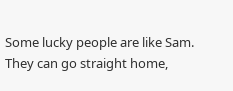Some lucky people are like Sam. They can go straight home,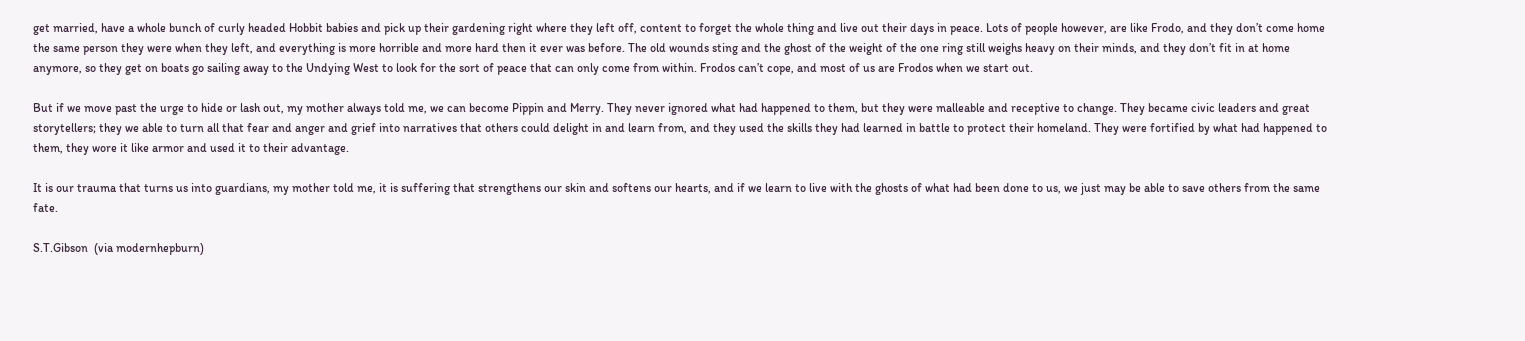get married, have a whole bunch of curly headed Hobbit babies and pick up their gardening right where they left off, content to forget the whole thing and live out their days in peace. Lots of people however, are like Frodo, and they don’t come home the same person they were when they left, and everything is more horrible and more hard then it ever was before. The old wounds sting and the ghost of the weight of the one ring still weighs heavy on their minds, and they don’t fit in at home anymore, so they get on boats go sailing away to the Undying West to look for the sort of peace that can only come from within. Frodos can’t cope, and most of us are Frodos when we start out.

But if we move past the urge to hide or lash out, my mother always told me, we can become Pippin and Merry. They never ignored what had happened to them, but they were malleable and receptive to change. They became civic leaders and great storytellers; they we able to turn all that fear and anger and grief into narratives that others could delight in and learn from, and they used the skills they had learned in battle to protect their homeland. They were fortified by what had happened to them, they wore it like armor and used it to their advantage.

It is our trauma that turns us into guardians, my mother told me, it is suffering that strengthens our skin and softens our hearts, and if we learn to live with the ghosts of what had been done to us, we just may be able to save others from the same fate.

S.T.Gibson  (via modernhepburn)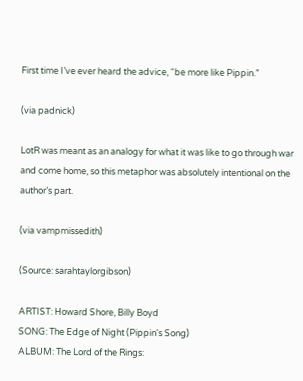First time I’ve ever heard the advice, “be more like Pippin.”

(via padnick)

LotR was meant as an analogy for what it was like to go through war and come home, so this metaphor was absolutely intentional on the author’s part.

(via vampmissedith)

(Source: sarahtaylorgibson)

ARTIST: Howard Shore, Billy Boyd
SONG: The Edge of Night (Pippin's Song)
ALBUM: The Lord of the Rings: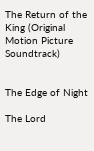The Return of the King (Original Motion Picture Soundtrack)


The Edge of Night

The Lord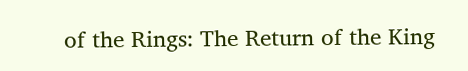of the Rings: The Return of the King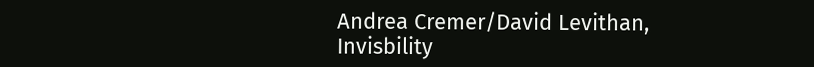Andrea Cremer/David Levithan, Invisbility